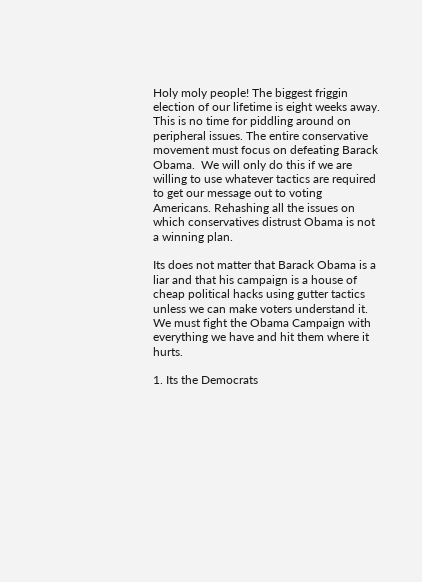Holy moly people! The biggest friggin election of our lifetime is eight weeks away. This is no time for piddling around on peripheral issues. The entire conservative movement must focus on defeating Barack Obama.  We will only do this if we are willing to use whatever tactics are required to get our message out to voting Americans. Rehashing all the issues on which conservatives distrust Obama is not a winning plan.

Its does not matter that Barack Obama is a liar and that his campaign is a house of cheap political hacks using gutter tactics unless we can make voters understand it. We must fight the Obama Campaign with everything we have and hit them where it hurts.

1. Its the Democrats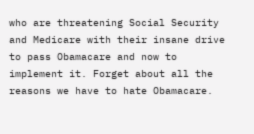who are threatening Social Security and Medicare with their insane drive to pass Obamacare and now to implement it. Forget about all the reasons we have to hate Obamacare.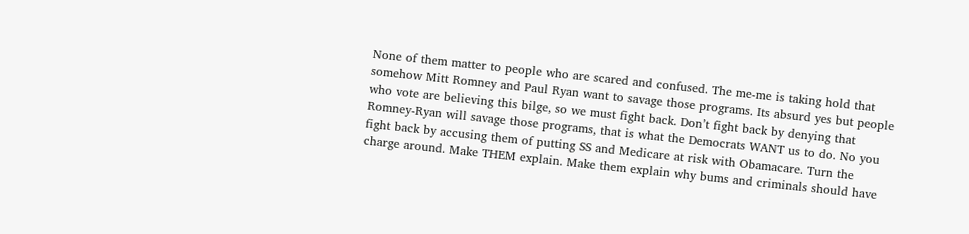None of them matter to people who are scared and confused. The me-me is taking hold that somehow Mitt Romney and Paul Ryan want to savage those programs. Its absurd yes but people who vote are believing this bilge, so we must fight back. Don’t fight back by denying that Romney-Ryan will savage those programs, that is what the Democrats WANT us to do. No you fight back by accusing them of putting SS and Medicare at risk with Obamacare. Turn the charge around. Make THEM explain. Make them explain why bums and criminals should have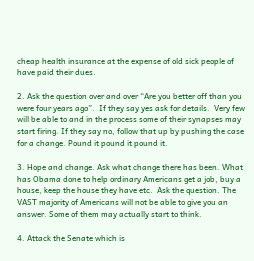cheap health insurance at the expense of old sick people of have paid their dues.

2. Ask the question over and over “Are you better off than you were four years ago”.  If they say yes ask for details.  Very few will be able to and in the process some of their synapses may start firing. If they say no, follow that up by pushing the case for a change. Pound it pound it pound it.

3. Hope and change. Ask what change there has been. What has Obama done to help ordinary Americans get a job, buy a house, keep the house they have etc.  Ask the question. The VAST majority of Americans will not be able to give you an answer. Some of them may actually start to think.

4. Attack the Senate which is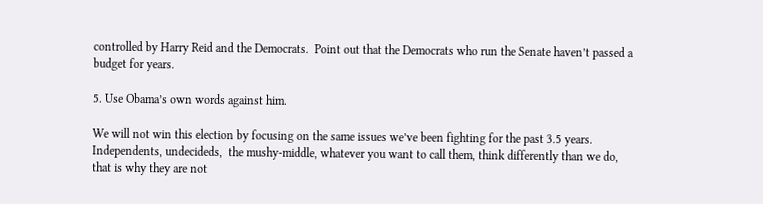controlled by Harry Reid and the Democrats.  Point out that the Democrats who run the Senate haven’t passed a budget for years.

5. Use Obama’s own words against him.

We will not win this election by focusing on the same issues we’ve been fighting for the past 3.5 years. Independents, undecideds,  the mushy-middle, whatever you want to call them, think differently than we do, that is why they are not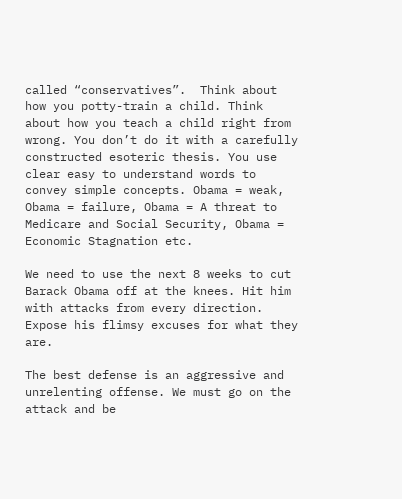called “conservatives”.  Think about how you potty-train a child. Think about how you teach a child right from wrong. You don’t do it with a carefully constructed esoteric thesis. You use clear easy to understand words to convey simple concepts. Obama = weak, Obama = failure, Obama = A threat to Medicare and Social Security, Obama = Economic Stagnation etc.

We need to use the next 8 weeks to cut Barack Obama off at the knees. Hit him with attacks from every direction.  Expose his flimsy excuses for what they are.

The best defense is an aggressive and unrelenting offense. We must go on the attack and be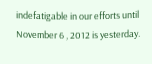indefatigable in our efforts until November 6 , 2012 is yesterday.